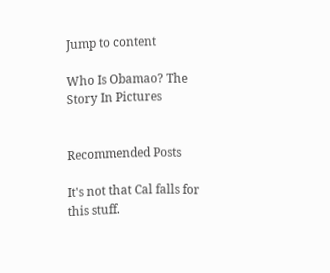Jump to content

Who Is Obamao? The Story In Pictures


Recommended Posts

It's not that Cal falls for this stuff.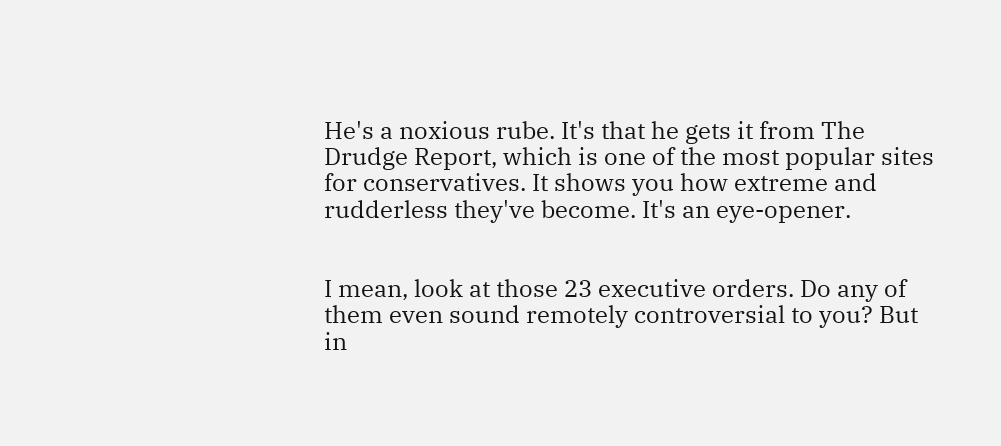He's a noxious rube. It's that he gets it from The Drudge Report, which is one of the most popular sites for conservatives. It shows you how extreme and rudderless they've become. It's an eye-opener.


I mean, look at those 23 executive orders. Do any of them even sound remotely controversial to you? But in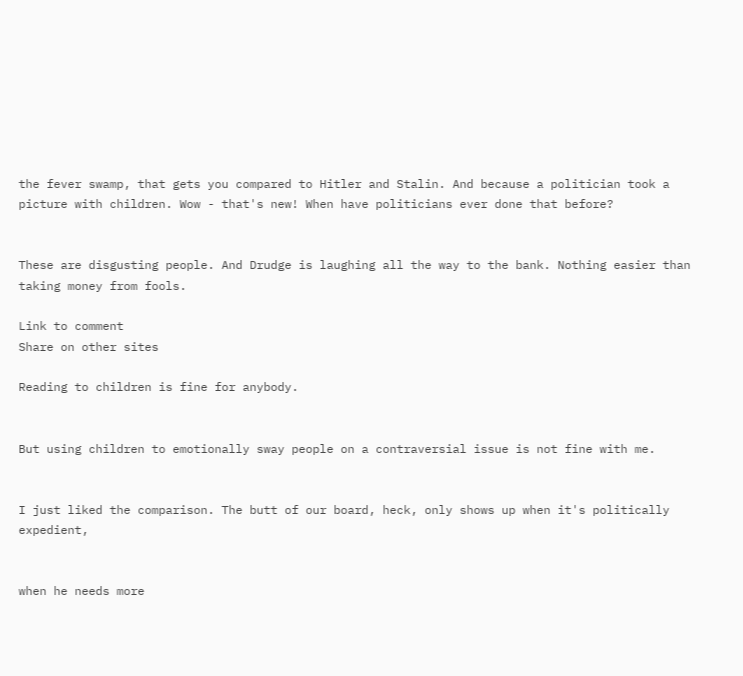the fever swamp, that gets you compared to Hitler and Stalin. And because a politician took a picture with children. Wow - that's new! When have politicians ever done that before?


These are disgusting people. And Drudge is laughing all the way to the bank. Nothing easier than taking money from fools.

Link to comment
Share on other sites

Reading to children is fine for anybody.


But using children to emotionally sway people on a contraversial issue is not fine with me.


I just liked the comparison. The butt of our board, heck, only shows up when it's politically expedient,


when he needs more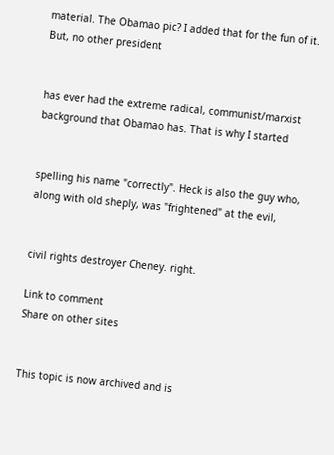material. The Obamao pic? I added that for the fun of it. But, no other president


has ever had the extreme radical, communist/marxist background that Obamao has. That is why I started


spelling his name "correctly". Heck is also the guy who, along with old sheply, was "frightened" at the evil,


civil rights destroyer Cheney. right.

Link to comment
Share on other sites


This topic is now archived and is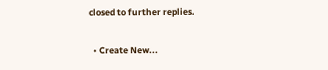closed to further replies.

  • Create New...